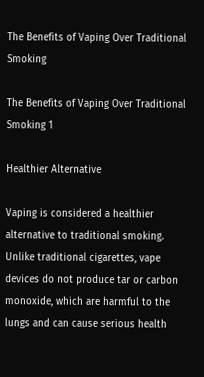The Benefits of Vaping Over Traditional Smoking

The Benefits of Vaping Over Traditional Smoking 1

Healthier Alternative

Vaping is considered a healthier alternative to traditional smoking. Unlike traditional cigarettes, vape devices do not produce tar or carbon monoxide, which are harmful to the lungs and can cause serious health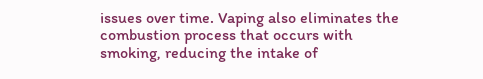issues over time. Vaping also eliminates the combustion process that occurs with smoking, reducing the intake of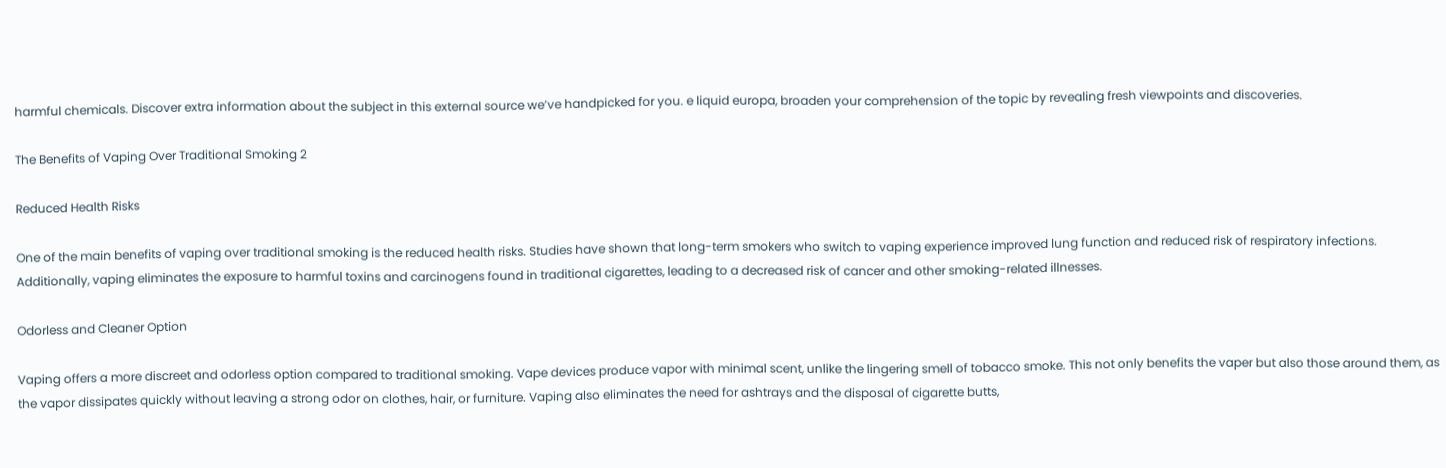harmful chemicals. Discover extra information about the subject in this external source we’ve handpicked for you. e liquid europa, broaden your comprehension of the topic by revealing fresh viewpoints and discoveries.

The Benefits of Vaping Over Traditional Smoking 2

Reduced Health Risks

One of the main benefits of vaping over traditional smoking is the reduced health risks. Studies have shown that long-term smokers who switch to vaping experience improved lung function and reduced risk of respiratory infections. Additionally, vaping eliminates the exposure to harmful toxins and carcinogens found in traditional cigarettes, leading to a decreased risk of cancer and other smoking-related illnesses.

Odorless and Cleaner Option

Vaping offers a more discreet and odorless option compared to traditional smoking. Vape devices produce vapor with minimal scent, unlike the lingering smell of tobacco smoke. This not only benefits the vaper but also those around them, as the vapor dissipates quickly without leaving a strong odor on clothes, hair, or furniture. Vaping also eliminates the need for ashtrays and the disposal of cigarette butts,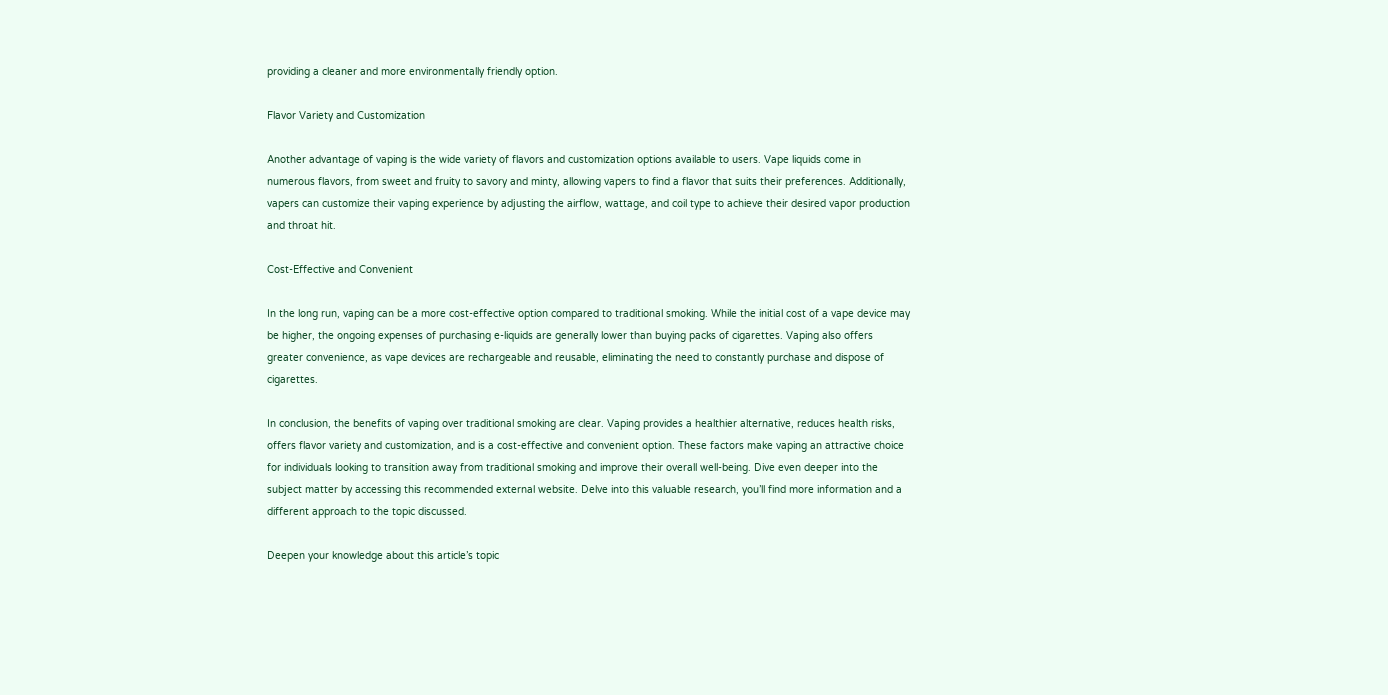providing a cleaner and more environmentally friendly option.

Flavor Variety and Customization

Another advantage of vaping is the wide variety of flavors and customization options available to users. Vape liquids come in numerous flavors, from sweet and fruity to savory and minty, allowing vapers to find a flavor that suits their preferences. Additionally, vapers can customize their vaping experience by adjusting the airflow, wattage, and coil type to achieve their desired vapor production and throat hit.

Cost-Effective and Convenient

In the long run, vaping can be a more cost-effective option compared to traditional smoking. While the initial cost of a vape device may be higher, the ongoing expenses of purchasing e-liquids are generally lower than buying packs of cigarettes. Vaping also offers greater convenience, as vape devices are rechargeable and reusable, eliminating the need to constantly purchase and dispose of cigarettes.

In conclusion, the benefits of vaping over traditional smoking are clear. Vaping provides a healthier alternative, reduces health risks, offers flavor variety and customization, and is a cost-effective and convenient option. These factors make vaping an attractive choice for individuals looking to transition away from traditional smoking and improve their overall well-being. Dive even deeper into the subject matter by accessing this recommended external website. Delve into this valuable research, you’ll find more information and a different approach to the topic discussed.

Deepen your knowledge about this article’s topic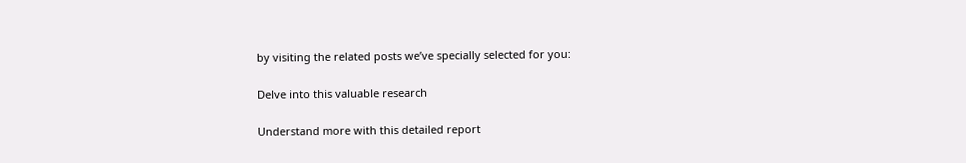by visiting the related posts we’ve specially selected for you:

Delve into this valuable research

Understand more with this detailed report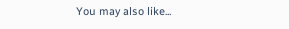You may also like...